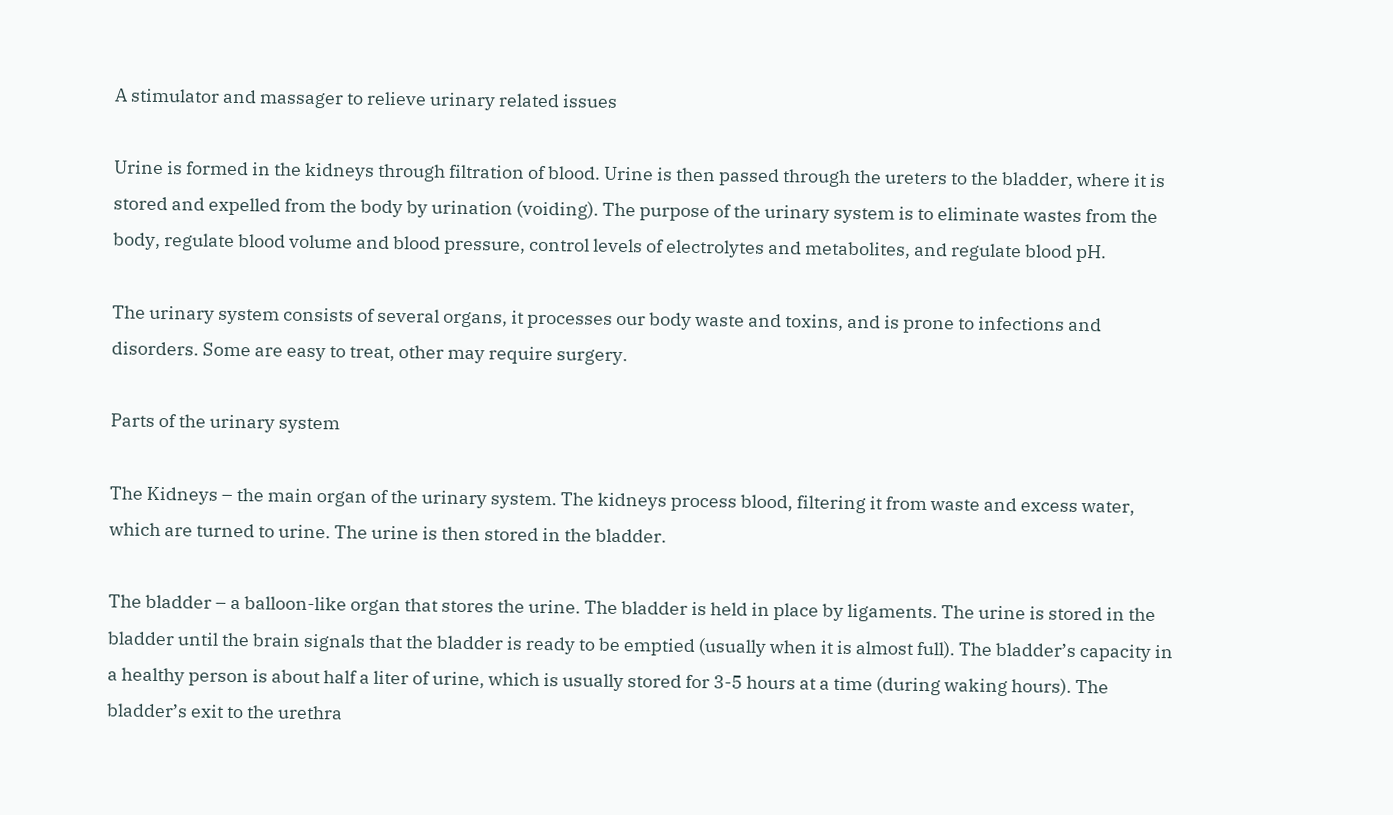A stimulator and massager to relieve urinary related issues

Urine is formed in the kidneys through filtration of blood. Urine is then passed through the ureters to the bladder, where it is stored and expelled from the body by urination (voiding). The purpose of the urinary system is to eliminate wastes from the body, regulate blood volume and blood pressure, control levels of electrolytes and metabolites, and regulate blood pH.

The urinary system consists of several organs, it processes our body waste and toxins, and is prone to infections and disorders. Some are easy to treat, other may require surgery.

Parts of the urinary system

The Kidneys – the main organ of the urinary system. The kidneys process blood, filtering it from waste and excess water, which are turned to urine. The urine is then stored in the bladder.

The bladder – a balloon-like organ that stores the urine. The bladder is held in place by ligaments. The urine is stored in the bladder until the brain signals that the bladder is ready to be emptied (usually when it is almost full). The bladder’s capacity in a healthy person is about half a liter of urine, which is usually stored for 3-5 hours at a time (during waking hours). The bladder’s exit to the urethra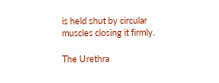is held shut by circular muscles closing it firmly.

The Urethra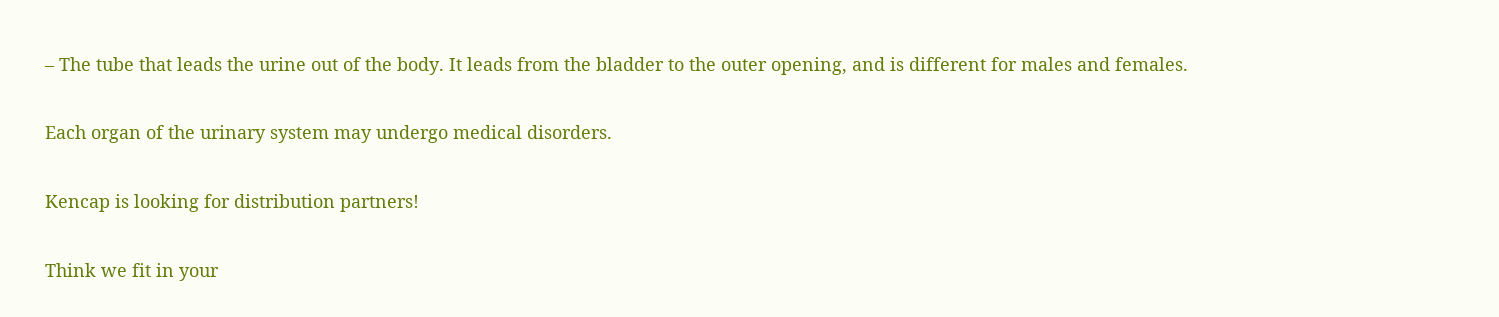– The tube that leads the urine out of the body. It leads from the bladder to the outer opening, and is different for males and females.

Each organ of the urinary system may undergo medical disorders.

Kencap is looking for distribution partners!

Think we fit in your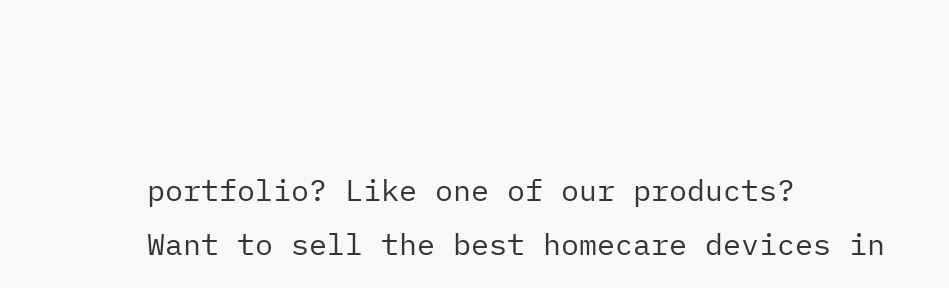portfolio? Like one of our products?
Want to sell the best homecare devices in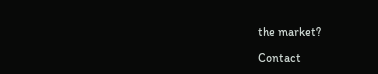the market?

Contact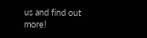us and find out more!